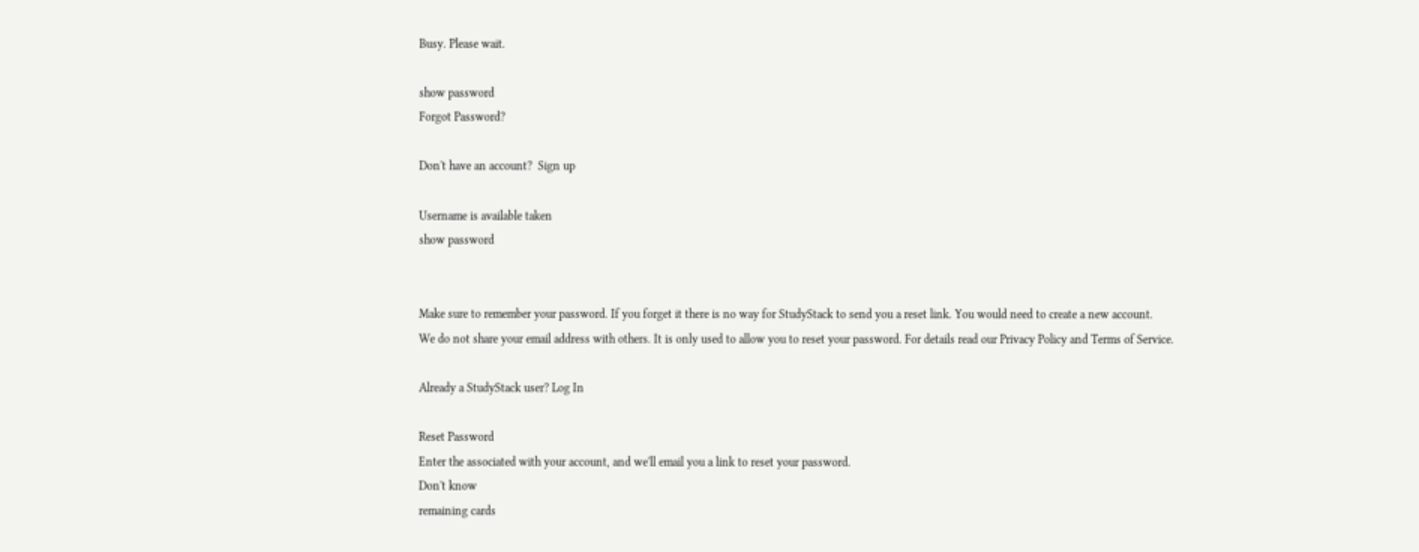Busy. Please wait.

show password
Forgot Password?

Don't have an account?  Sign up

Username is available taken
show password


Make sure to remember your password. If you forget it there is no way for StudyStack to send you a reset link. You would need to create a new account.
We do not share your email address with others. It is only used to allow you to reset your password. For details read our Privacy Policy and Terms of Service.

Already a StudyStack user? Log In

Reset Password
Enter the associated with your account, and we'll email you a link to reset your password.
Don't know
remaining cards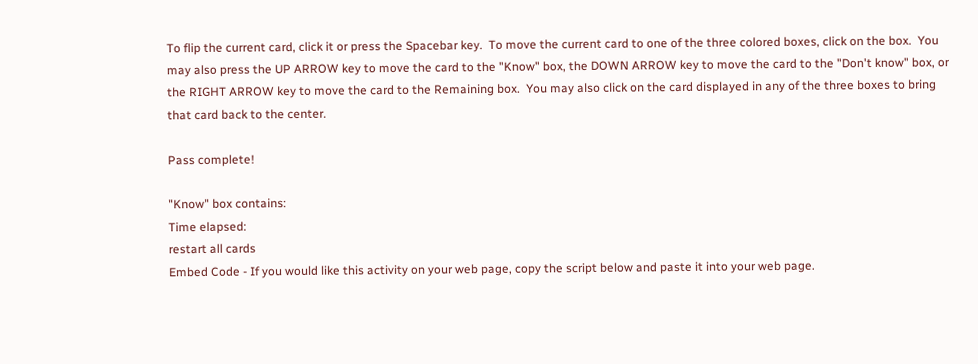To flip the current card, click it or press the Spacebar key.  To move the current card to one of the three colored boxes, click on the box.  You may also press the UP ARROW key to move the card to the "Know" box, the DOWN ARROW key to move the card to the "Don't know" box, or the RIGHT ARROW key to move the card to the Remaining box.  You may also click on the card displayed in any of the three boxes to bring that card back to the center.

Pass complete!

"Know" box contains:
Time elapsed:
restart all cards
Embed Code - If you would like this activity on your web page, copy the script below and paste it into your web page.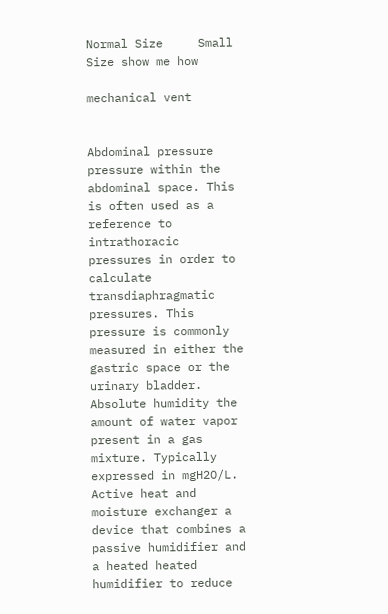Normal Size     Small Size show me how

mechanical vent


Abdominal pressure pressure within the abdominal space. This is often used as a reference to intrathoracic pressures in order to calculate transdiaphragmatic pressures. This pressure is commonly measured in either the gastric space or the urinary bladder.
Absolute humidity the amount of water vapor present in a gas mixture. Typically expressed in mgH2O/L.
Active heat and moisture exchanger a device that combines a passive humidifier and a heated heated humidifier to reduce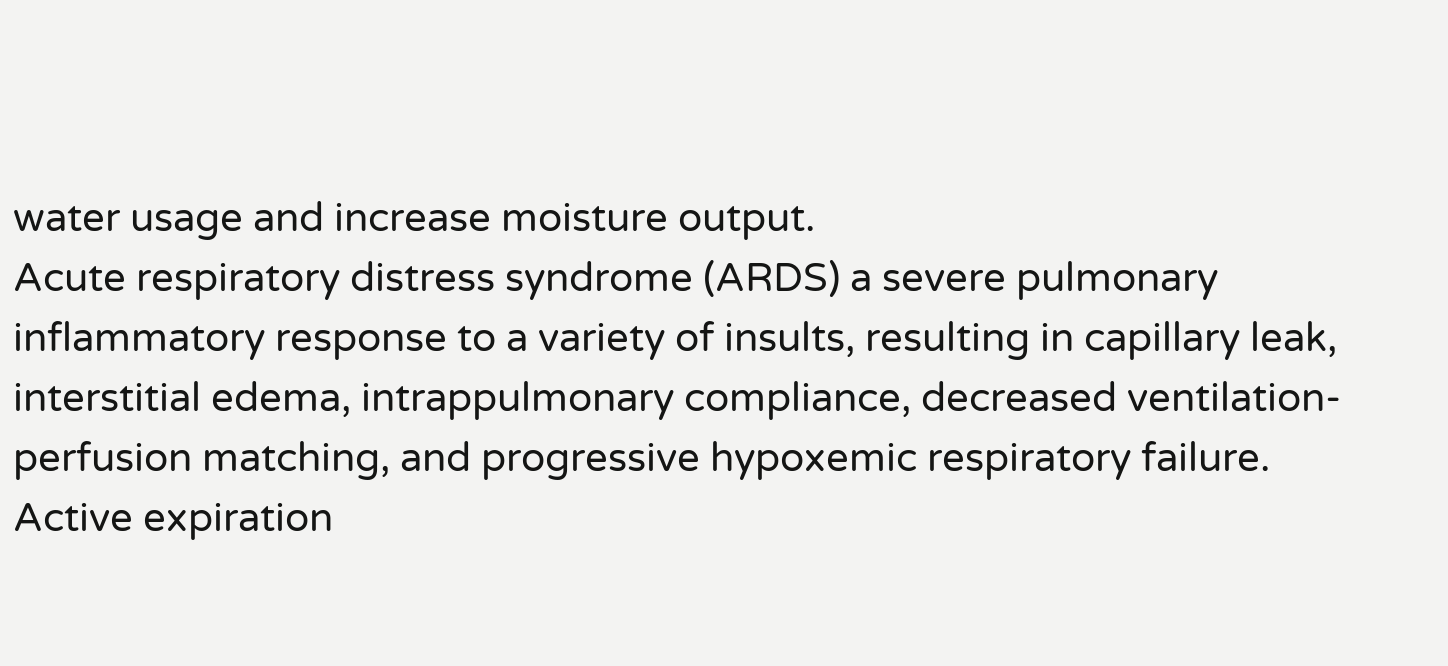water usage and increase moisture output.
Acute respiratory distress syndrome (ARDS) a severe pulmonary inflammatory response to a variety of insults, resulting in capillary leak, interstitial edema, intrappulmonary compliance, decreased ventilation-perfusion matching, and progressive hypoxemic respiratory failure.
Active expiration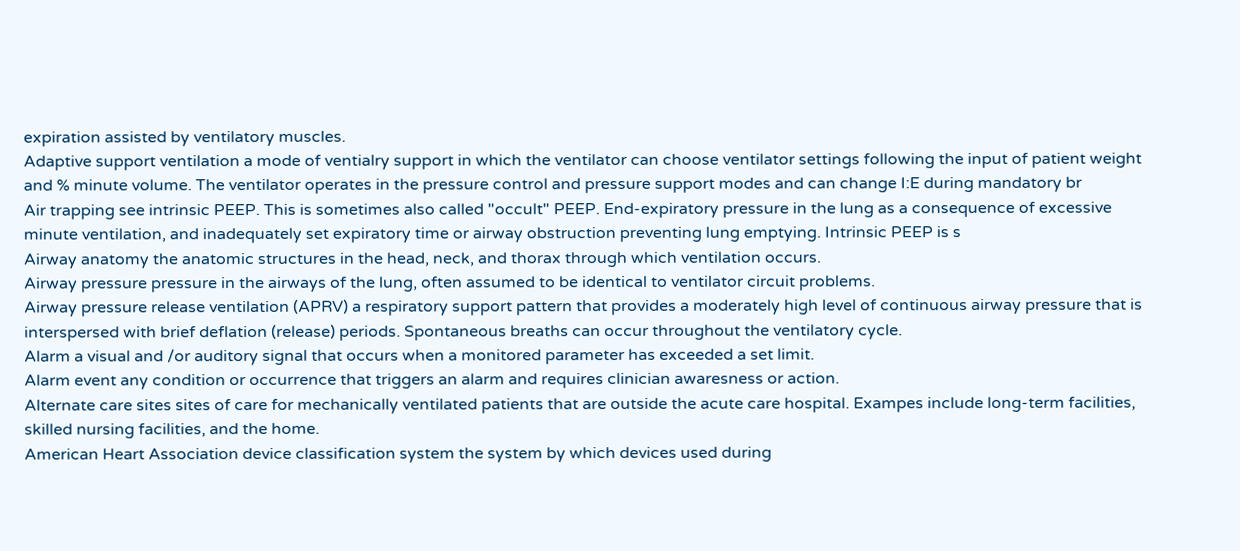expiration assisted by ventilatory muscles.
Adaptive support ventilation a mode of ventialry support in which the ventilator can choose ventilator settings following the input of patient weight and % minute volume. The ventilator operates in the pressure control and pressure support modes and can change I:E during mandatory br
Air trapping see intrinsic PEEP. This is sometimes also called "occult" PEEP. End-expiratory pressure in the lung as a consequence of excessive minute ventilation, and inadequately set expiratory time or airway obstruction preventing lung emptying. Intrinsic PEEP is s
Airway anatomy the anatomic structures in the head, neck, and thorax through which ventilation occurs.
Airway pressure pressure in the airways of the lung, often assumed to be identical to ventilator circuit problems.
Airway pressure release ventilation (APRV) a respiratory support pattern that provides a moderately high level of continuous airway pressure that is interspersed with brief deflation (release) periods. Spontaneous breaths can occur throughout the ventilatory cycle.
Alarm a visual and /or auditory signal that occurs when a monitored parameter has exceeded a set limit.
Alarm event any condition or occurrence that triggers an alarm and requires clinician awaresness or action.
Alternate care sites sites of care for mechanically ventilated patients that are outside the acute care hospital. Exampes include long-term facilities, skilled nursing facilities, and the home.
American Heart Association device classification system the system by which devices used during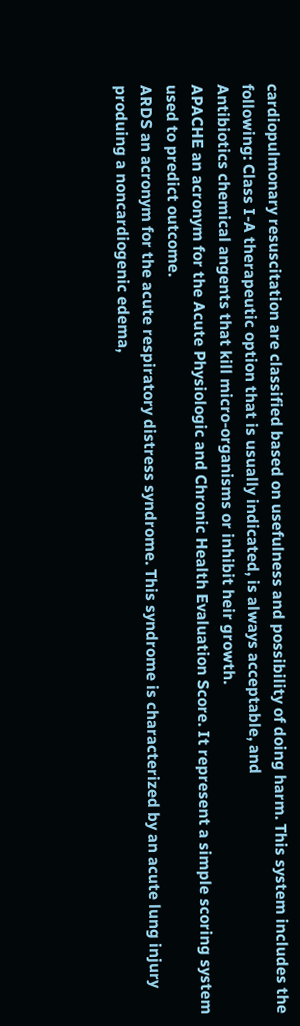cardiopulmonary resuscitation are classified based on usefulness and possibility of doing harm. This system includes the following: Class I-A therapeutic option that is usually indicated, is always acceptable, and
Antibiotics chemical angents that kill micro-organisms or inhibit heir growth.
APACHE an acronym for the Acute Physiologic and Chronic Health Evaluation Score. It represent a simple scoring system used to predict outcome.
ARDS an acronym for the acute respiratory distress syndrome. This syndrome is characterized by an acute lung injury produing a noncardiogenic edema,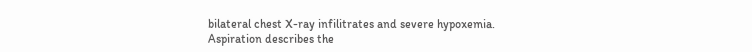bilateral chest X-ray infilitrates and severe hypoxemia.
Aspiration describes the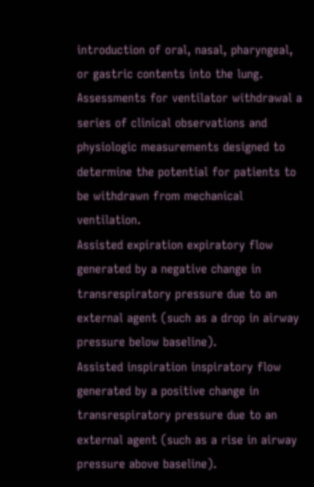introduction of oral, nasal, pharyngeal, or gastric contents into the lung.
Assessments for ventilator withdrawal a series of clinical observations and physiologic measurements designed to determine the potential for patients to be withdrawn from mechanical ventilation.
Assisted expiration expiratory flow generated by a negative change in transrespiratory pressure due to an external agent (such as a drop in airway pressure below baseline).
Assisted inspiration inspiratory flow generated by a positive change in transrespiratory pressure due to an external agent (such as a rise in airway pressure above baseline).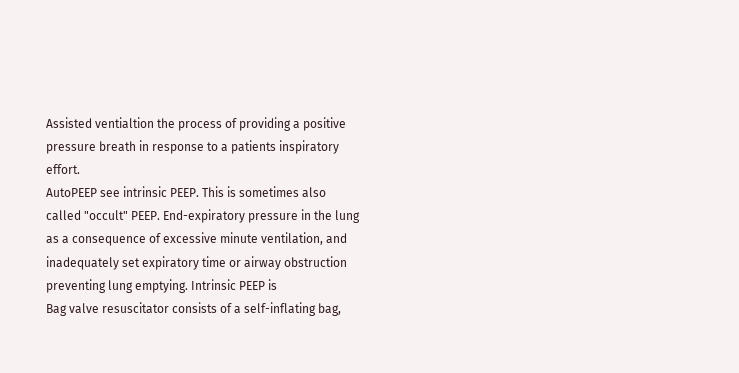Assisted ventialtion the process of providing a positive pressure breath in response to a patients inspiratory effort.
AutoPEEP see intrinsic PEEP. This is sometimes also called "occult" PEEP. End-expiratory pressure in the lung as a consequence of excessive minute ventilation, and inadequately set expiratory time or airway obstruction preventing lung emptying. Intrinsic PEEP is
Bag valve resuscitator consists of a self-inflating bag,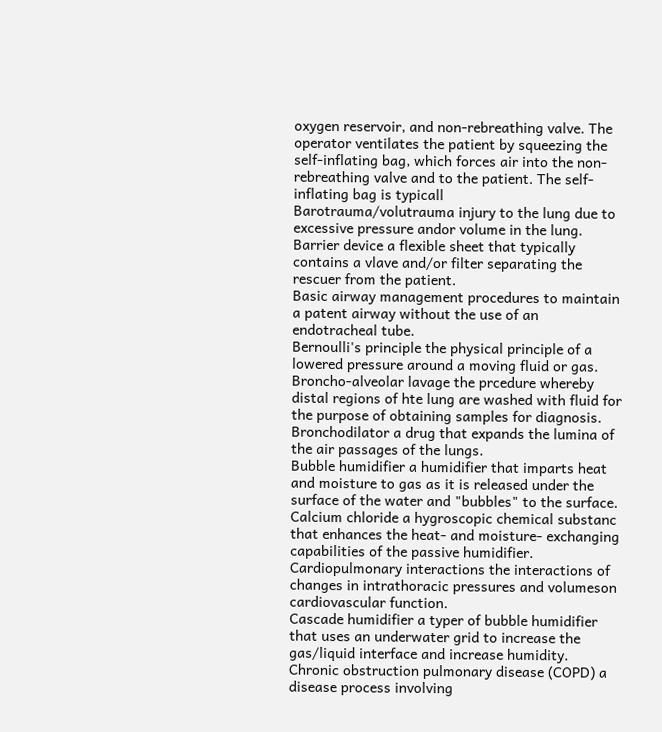oxygen reservoir, and non-rebreathing valve. The operator ventilates the patient by squeezing the self-inflating bag, which forces air into the non-rebreathing valve and to the patient. The self-inflating bag is typicall
Barotrauma/volutrauma injury to the lung due to excessive pressure andor volume in the lung.
Barrier device a flexible sheet that typically contains a vlave and/or filter separating the rescuer from the patient.
Basic airway management procedures to maintain a patent airway without the use of an endotracheal tube.
Bernoulli's principle the physical principle of a lowered pressure around a moving fluid or gas.
Broncho-alveolar lavage the prcedure whereby distal regions of hte lung are washed with fluid for the purpose of obtaining samples for diagnosis.
Bronchodilator a drug that expands the lumina of the air passages of the lungs.
Bubble humidifier a humidifier that imparts heat and moisture to gas as it is released under the surface of the water and "bubbles" to the surface.
Calcium chloride a hygroscopic chemical substanc that enhances the heat- and moisture- exchanging capabilities of the passive humidifier.
Cardiopulmonary interactions the interactions of changes in intrathoracic pressures and volumeson cardiovascular function.
Cascade humidifier a typer of bubble humidifier that uses an underwater grid to increase the gas/liquid interface and increase humidity.
Chronic obstruction pulmonary disease (COPD) a disease process involving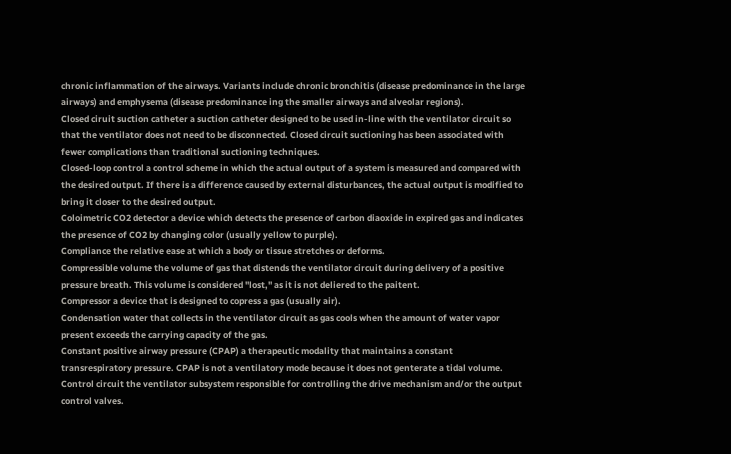chronic inflammation of the airways. Variants include chronic bronchitis (disease predominance in the large airways) and emphysema (disease predominance ing the smaller airways and alveolar regions).
Closed ciruit suction catheter a suction catheter designed to be used in-line with the ventilator circuit so that the ventilator does not need to be disconnected. Closed circuit suctioning has been associated with fewer complications than traditional suctioning techniques.
Closed-loop control a control scheme in which the actual output of a system is measured and compared with the desired output. If there is a difference caused by external disturbances, the actual output is modified to bring it closer to the desired output.
Coloimetric CO2 detector a device which detects the presence of carbon diaoxide in expired gas and indicates the presence of CO2 by changing color (usually yellow to purple).
Compliance the relative ease at which a body or tissue stretches or deforms.
Compressible volume the volume of gas that distends the ventilator circuit during delivery of a positive pressure breath. This volume is considered "lost," as it is not deliered to the paitent.
Compressor a device that is designed to copress a gas (usually air).
Condensation water that collects in the ventilator circuit as gas cools when the amount of water vapor present exceeds the carrying capacity of the gas.
Constant positive airway pressure (CPAP) a therapeutic modality that maintains a constant transrespiratory pressure. CPAP is not a ventilatory mode because it does not genterate a tidal volume.
Control circuit the ventilator subsystem responsible for controlling the drive mechanism and/or the output control valves.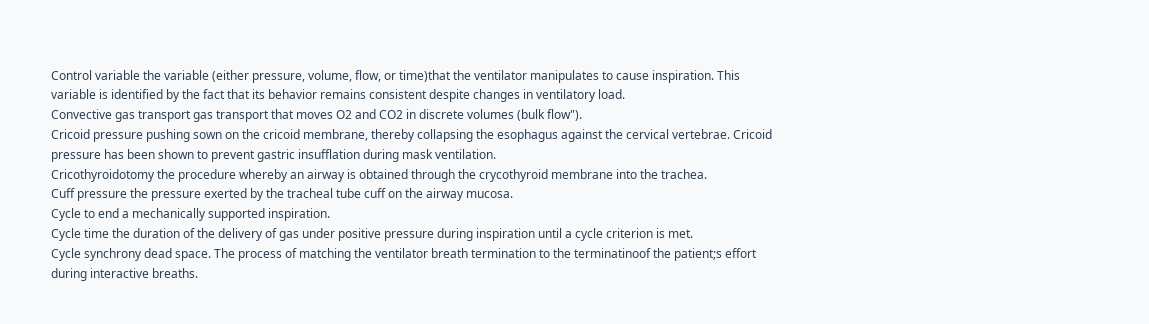Control variable the variable (either pressure, volume, flow, or time)that the ventilator manipulates to cause inspiration. This variable is identified by the fact that its behavior remains consistent despite changes in ventilatory load.
Convective gas transport gas transport that moves O2 and CO2 in discrete volumes (bulk flow").
Cricoid pressure pushing sown on the cricoid membrane, thereby collapsing the esophagus against the cervical vertebrae. Cricoid pressure has been shown to prevent gastric insufflation during mask ventilation.
Cricothyroidotomy the procedure whereby an airway is obtained through the crycothyroid membrane into the trachea.
Cuff pressure the pressure exerted by the tracheal tube cuff on the airway mucosa.
Cycle to end a mechanically supported inspiration.
Cycle time the duration of the delivery of gas under positive pressure during inspiration until a cycle criterion is met.
Cycle synchrony dead space. The process of matching the ventilator breath termination to the terminatinoof the patient;s effort during interactive breaths.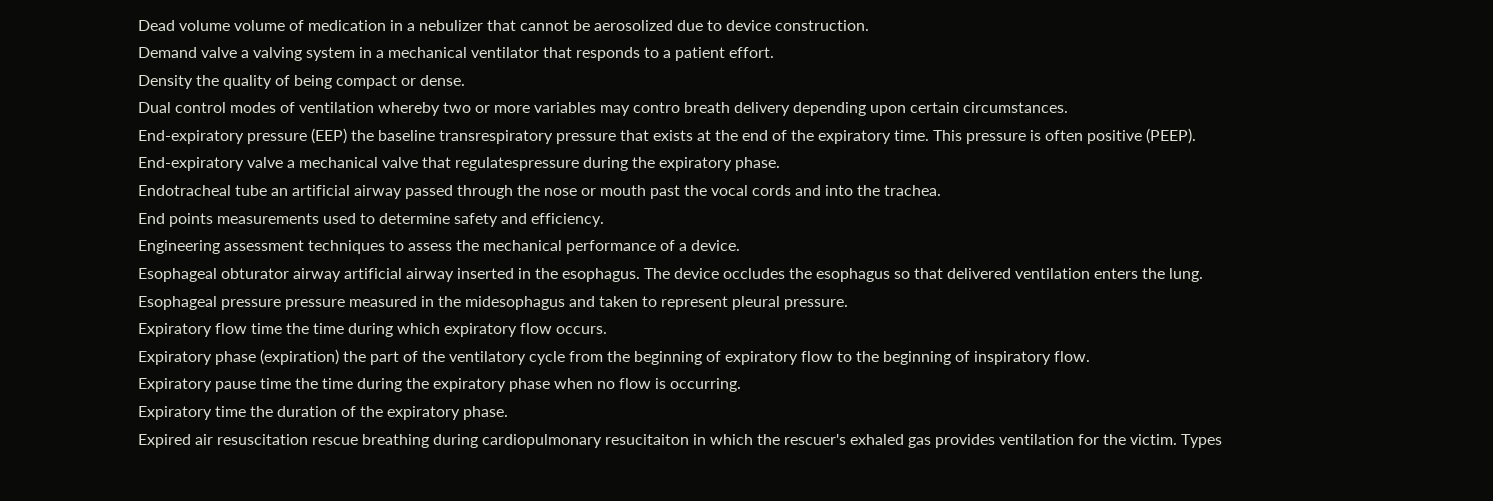Dead volume volume of medication in a nebulizer that cannot be aerosolized due to device construction.
Demand valve a valving system in a mechanical ventilator that responds to a patient effort.
Density the quality of being compact or dense.
Dual control modes of ventilation whereby two or more variables may contro breath delivery depending upon certain circumstances.
End-expiratory pressure (EEP) the baseline transrespiratory pressure that exists at the end of the expiratory time. This pressure is often positive (PEEP).
End-expiratory valve a mechanical valve that regulatespressure during the expiratory phase.
Endotracheal tube an artificial airway passed through the nose or mouth past the vocal cords and into the trachea.
End points measurements used to determine safety and efficiency.
Engineering assessment techniques to assess the mechanical performance of a device.
Esophageal obturator airway artificial airway inserted in the esophagus. The device occludes the esophagus so that delivered ventilation enters the lung.
Esophageal pressure pressure measured in the midesophagus and taken to represent pleural pressure.
Expiratory flow time the time during which expiratory flow occurs.
Expiratory phase (expiration) the part of the ventilatory cycle from the beginning of expiratory flow to the beginning of inspiratory flow.
Expiratory pause time the time during the expiratory phase when no flow is occurring.
Expiratory time the duration of the expiratory phase.
Expired air resuscitation rescue breathing during cardiopulmonary resucitaiton in which the rescuer's exhaled gas provides ventilation for the victim. Types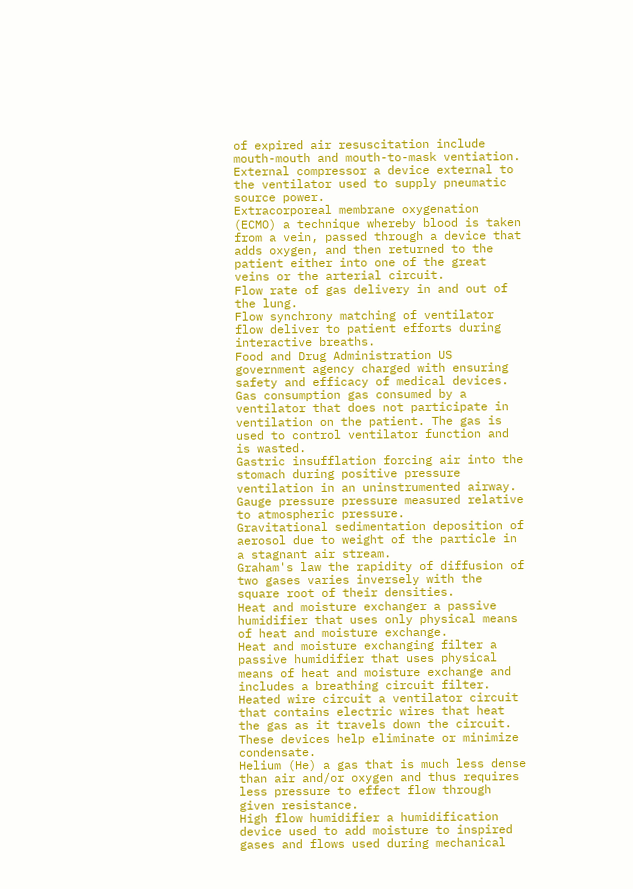of expired air resuscitation include mouth-mouth and mouth-to-mask ventiation.
External compressor a device external to the ventilator used to supply pneumatic source power.
Extracorporeal membrane oxygenation (ECMO) a technique whereby blood is taken from a vein, passed through a device that adds oxygen, and then returned to the patient either into one of the great veins or the arterial circuit.
Flow rate of gas delivery in and out of the lung.
Flow synchrony matching of ventilator flow deliver to patient efforts during interactive breaths.
Food and Drug Administration US government agency charged with ensuring safety and efficacy of medical devices.
Gas consumption gas consumed by a ventilator that does not participate in ventilation on the patient. The gas is used to control ventilator function and is wasted.
Gastric insufflation forcing air into the stomach during positive pressure ventilation in an uninstrumented airway.
Gauge pressure pressure measured relative to atmospheric pressure.
Gravitational sedimentation deposition of aerosol due to weight of the particle in a stagnant air stream.
Graham's law the rapidity of diffusion of two gases varies inversely with the square root of their densities.
Heat and moisture exchanger a passive humidifier that uses only physical means of heat and moisture exchange.
Heat and moisture exchanging filter a passive humidifier that uses physical means of heat and moisture exchange and includes a breathing circuit filter.
Heated wire circuit a ventilator circuit that contains electric wires that heat the gas as it travels down the circuit. These devices help eliminate or minimize condensate.
Helium (He) a gas that is much less dense than air and/or oxygen and thus requires less pressure to effect flow through given resistance.
High flow humidifier a humidification device used to add moisture to inspired gases and flows used during mechanical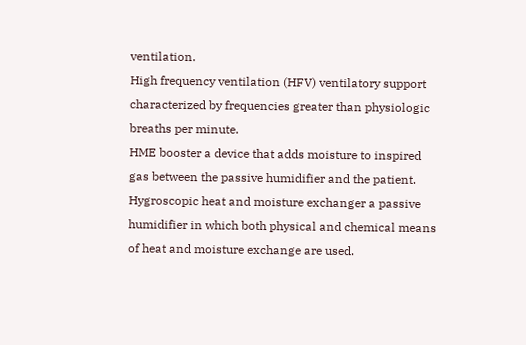ventilation.
High frequency ventilation (HFV) ventilatory support characterized by frequencies greater than physiologic breaths per minute.
HME booster a device that adds moisture to inspired gas between the passive humidifier and the patient.
Hygroscopic heat and moisture exchanger a passive humidifier in which both physical and chemical means of heat and moisture exchange are used.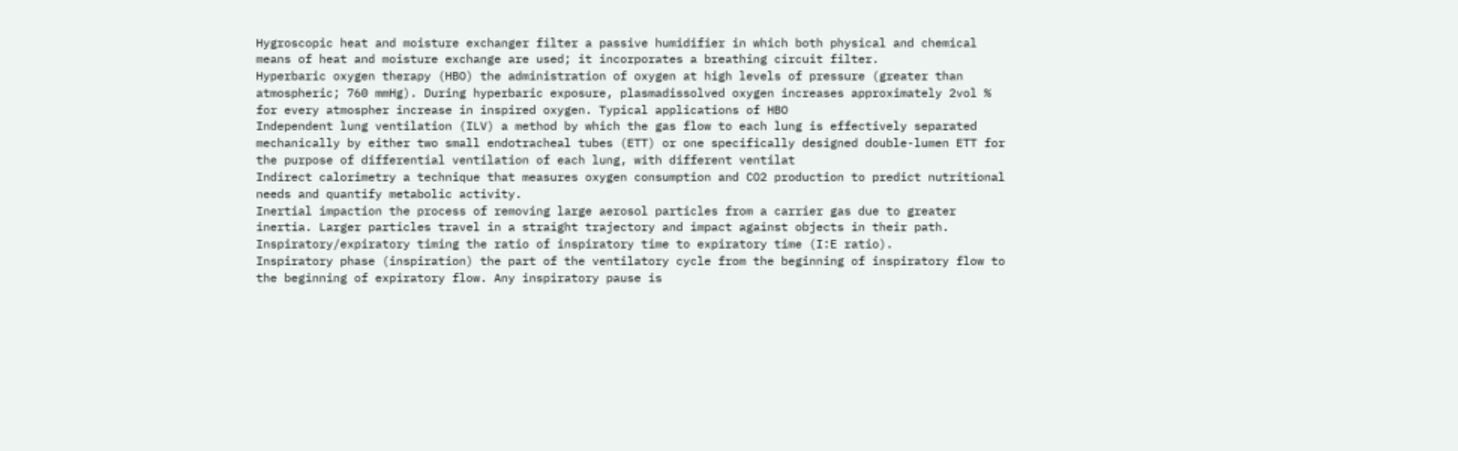Hygroscopic heat and moisture exchanger filter a passive humidifier in which both physical and chemical means of heat and moisture exchange are used; it incorporates a breathing circuit filter.
Hyperbaric oxygen therapy (HBO) the administration of oxygen at high levels of pressure (greater than atmospheric; 760 mmHg). During hyperbaric exposure, plasmadissolved oxygen increases approximately 2vol % for every atmospher increase in inspired oxygen. Typical applications of HBO
Independent lung ventilation (ILV) a method by which the gas flow to each lung is effectively separated mechanically by either two small endotracheal tubes (ETT) or one specifically designed double-lumen ETT for the purpose of differential ventilation of each lung, with different ventilat
Indirect calorimetry a technique that measures oxygen consumption and CO2 production to predict nutritional needs and quantify metabolic activity.
Inertial impaction the process of removing large aerosol particles from a carrier gas due to greater inertia. Larger particles travel in a straight trajectory and impact against objects in their path.
Inspiratory/expiratory timing the ratio of inspiratory time to expiratory time (I:E ratio).
Inspiratory phase (inspiration) the part of the ventilatory cycle from the beginning of inspiratory flow to the beginning of expiratory flow. Any inspiratory pause is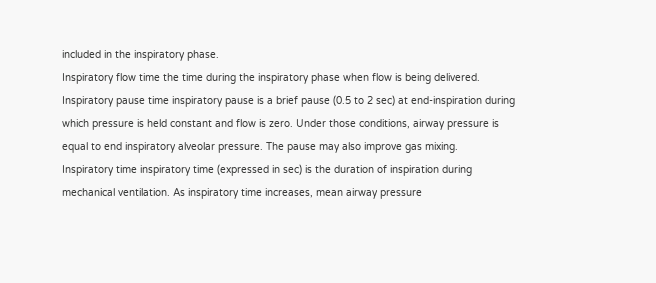included in the inspiratory phase.
Inspiratory flow time the time during the inspiratory phase when flow is being delivered.
Inspiratory pause time inspiratory pause is a brief pause (0.5 to 2 sec) at end-inspiration during which pressure is held constant and flow is zero. Under those conditions, airway pressure is equal to end inspiratory alveolar pressure. The pause may also improve gas mixing.
Inspiratory time inspiratory time (expressed in sec) is the duration of inspiration during mechanical ventilation. As inspiratory time increases, mean airway pressure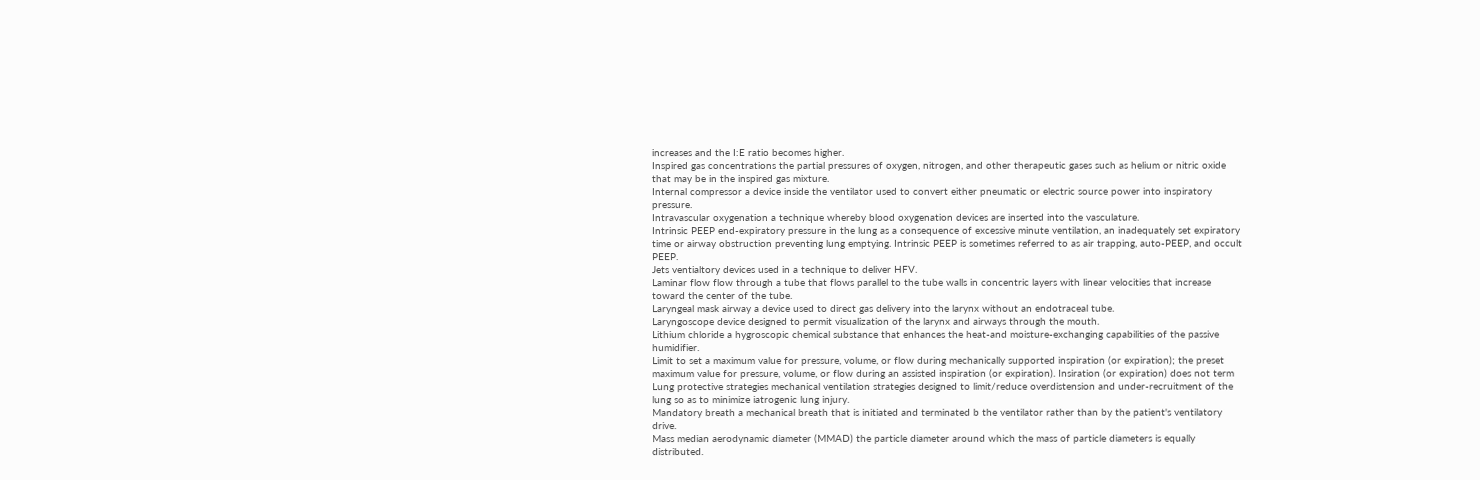increases and the I:E ratio becomes higher.
Inspired gas concentrations the partial pressures of oxygen, nitrogen, and other therapeutic gases such as helium or nitric oxide that may be in the inspired gas mixture.
Internal compressor a device inside the ventilator used to convert either pneumatic or electric source power into inspiratory pressure.
Intravascular oxygenation a technique whereby blood oxygenation devices are inserted into the vasculature.
Intrinsic PEEP end-expiratory pressure in the lung as a consequence of excessive minute ventilation, an inadequately set expiratory time or airway obstruction preventing lung emptying. Intrinsic PEEP is sometimes referred to as air trapping, auto-PEEP, and occult PEEP.
Jets ventialtory devices used in a technique to deliver HFV.
Laminar flow flow through a tube that flows parallel to the tube walls in concentric layers with linear velocities that increase toward the center of the tube.
Laryngeal mask airway a device used to direct gas delivery into the larynx without an endotraceal tube.
Laryngoscope device designed to permit visualization of the larynx and airways through the mouth.
Lithium chloride a hygroscopic chemical substance that enhances the heat-and moisture-exchanging capabilities of the passive humidifier.
Limit to set a maximum value for pressure, volume, or flow during mechanically supported inspiration (or expiration); the preset maximum value for pressure, volume, or flow during an assisted inspiration (or expiration). Insiration (or expiration) does not term
Lung protective strategies mechanical ventilation strategies designed to limit/reduce overdistension and under-recruitment of the lung so as to minimize iatrogenic lung injury.
Mandatory breath a mechanical breath that is initiated and terminated b the ventilator rather than by the patient's ventilatory drive.
Mass median aerodynamic diameter (MMAD) the particle diameter around which the mass of particle diameters is equally distributed.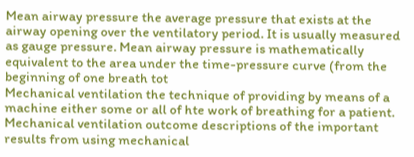Mean airway pressure the average pressure that exists at the airway opening over the ventilatory period. It is usually measured as gauge pressure. Mean airway pressure is mathematically equivalent to the area under the time-pressure curve (from the beginning of one breath tot
Mechanical ventilation the technique of providing by means of a machine either some or all of hte work of breathing for a patient.
Mechanical ventilation outcome descriptions of the important results from using mechanical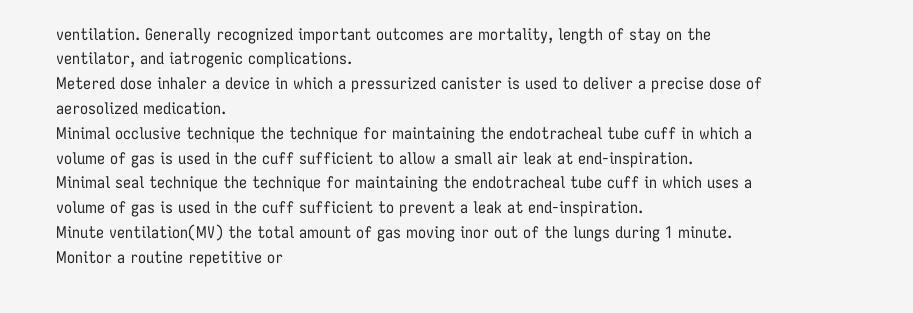ventilation. Generally recognized important outcomes are mortality, length of stay on the ventilator, and iatrogenic complications.
Metered dose inhaler a device in which a pressurized canister is used to deliver a precise dose of aerosolized medication.
Minimal occlusive technique the technique for maintaining the endotracheal tube cuff in which a volume of gas is used in the cuff sufficient to allow a small air leak at end-inspiration.
Minimal seal technique the technique for maintaining the endotracheal tube cuff in which uses a volume of gas is used in the cuff sufficient to prevent a leak at end-inspiration.
Minute ventilation(MV) the total amount of gas moving inor out of the lungs during 1 minute.
Monitor a routine repetitive or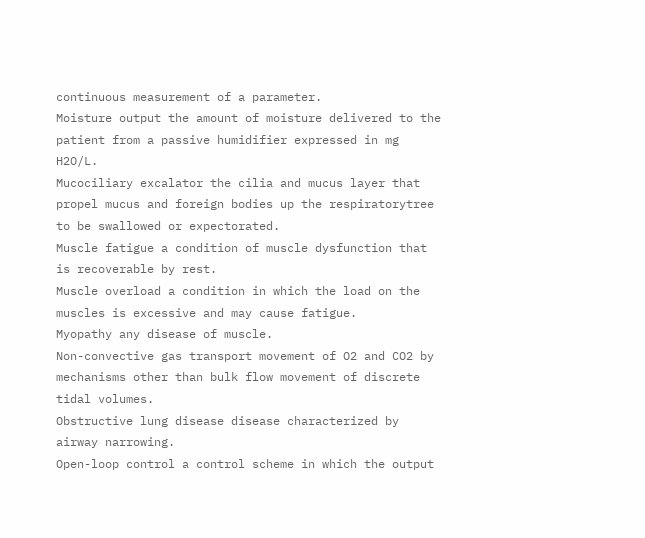continuous measurement of a parameter.
Moisture output the amount of moisture delivered to the patient from a passive humidifier expressed in mg H2O/L.
Mucociliary excalator the cilia and mucus layer that propel mucus and foreign bodies up the respiratorytree to be swallowed or expectorated.
Muscle fatigue a condition of muscle dysfunction that is recoverable by rest.
Muscle overload a condition in which the load on the muscles is excessive and may cause fatigue.
Myopathy any disease of muscle.
Non-convective gas transport movement of O2 and CO2 by mechanisms other than bulk flow movement of discrete tidal volumes.
Obstructive lung disease disease characterized by airway narrowing.
Open-loop control a control scheme in which the output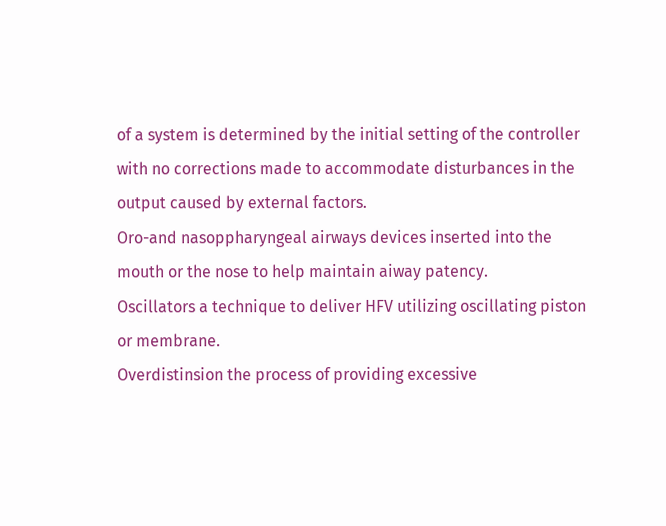of a system is determined by the initial setting of the controller with no corrections made to accommodate disturbances in the output caused by external factors.
Oro-and nasoppharyngeal airways devices inserted into the mouth or the nose to help maintain aiway patency.
Oscillators a technique to deliver HFV utilizing oscillating piston or membrane.
Overdistinsion the process of providing excessive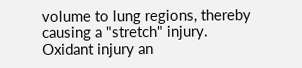volume to lung regions, thereby causing a "stretch" injury.
Oxidant injury an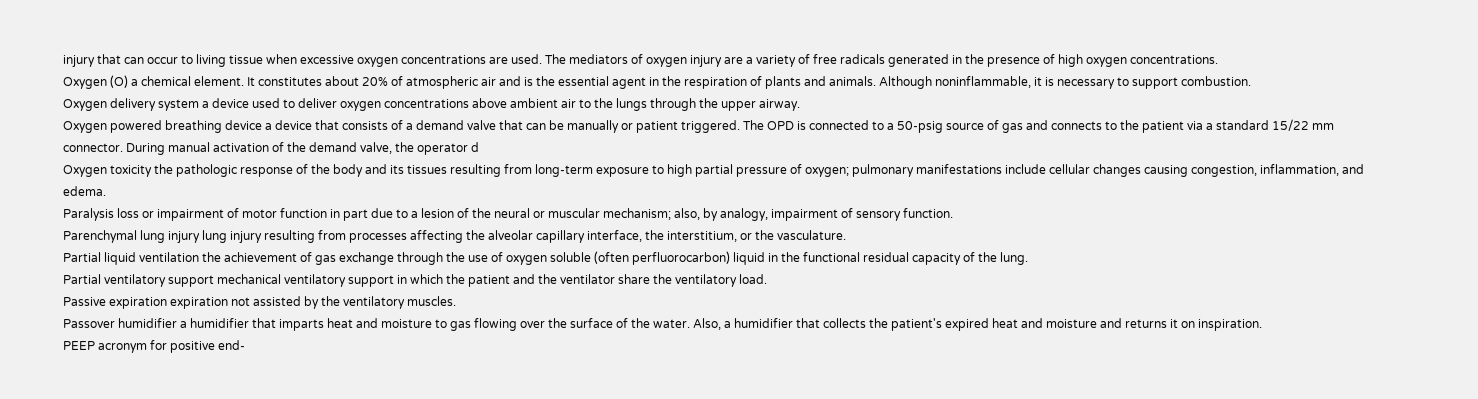injury that can occur to living tissue when excessive oxygen concentrations are used. The mediators of oxygen injury are a variety of free radicals generated in the presence of high oxygen concentrations.
Oxygen (O) a chemical element. It constitutes about 20% of atmospheric air and is the essential agent in the respiration of plants and animals. Although noninflammable, it is necessary to support combustion.
Oxygen delivery system a device used to deliver oxygen concentrations above ambient air to the lungs through the upper airway.
Oxygen powered breathing device a device that consists of a demand valve that can be manually or patient triggered. The OPD is connected to a 50-psig source of gas and connects to the patient via a standard 15/22 mm connector. During manual activation of the demand valve, the operator d
Oxygen toxicity the pathologic response of the body and its tissues resulting from long-term exposure to high partial pressure of oxygen; pulmonary manifestations include cellular changes causing congestion, inflammation, and edema.
Paralysis loss or impairment of motor function in part due to a lesion of the neural or muscular mechanism; also, by analogy, impairment of sensory function.
Parenchymal lung injury lung injury resulting from processes affecting the alveolar capillary interface, the interstitium, or the vasculature.
Partial liquid ventilation the achievement of gas exchange through the use of oxygen soluble (often perfluorocarbon) liquid in the functional residual capacity of the lung.
Partial ventilatory support mechanical ventilatory support in which the patient and the ventilator share the ventilatory load.
Passive expiration expiration not assisted by the ventilatory muscles.
Passover humidifier a humidifier that imparts heat and moisture to gas flowing over the surface of the water. Also, a humidifier that collects the patient's expired heat and moisture and returns it on inspiration.
PEEP acronym for positive end-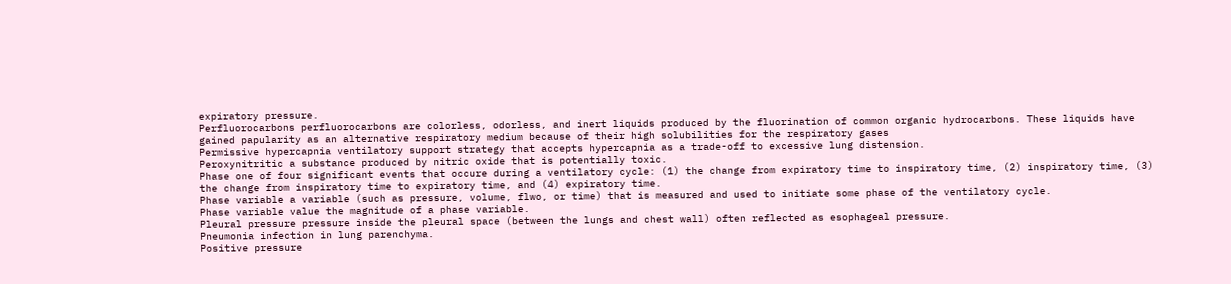expiratory pressure.
Perfluorocarbons perfluorocarbons are colorless, odorless, and inert liquids produced by the fluorination of common organic hydrocarbons. These liquids have gained papularity as an alternative respiratory medium because of their high solubilities for the respiratory gases
Permissive hypercapnia ventilatory support strategy that accepts hypercapnia as a trade-off to excessive lung distension.
Peroxynitritic a substance produced by nitric oxide that is potentially toxic.
Phase one of four significant events that occure during a ventilatory cycle: (1) the change from expiratory time to inspiratory time, (2) inspiratory time, (3) the change from inspiratory time to expiratory time, and (4) expiratory time.
Phase variable a variable (such as pressure, volume, flwo, or time) that is measured and used to initiate some phase of the ventilatory cycle.
Phase variable value the magnitude of a phase variable.
Pleural pressure pressure inside the pleural space (between the lungs and chest wall) often reflected as esophageal pressure.
Pneumonia infection in lung parenchyma.
Positive pressure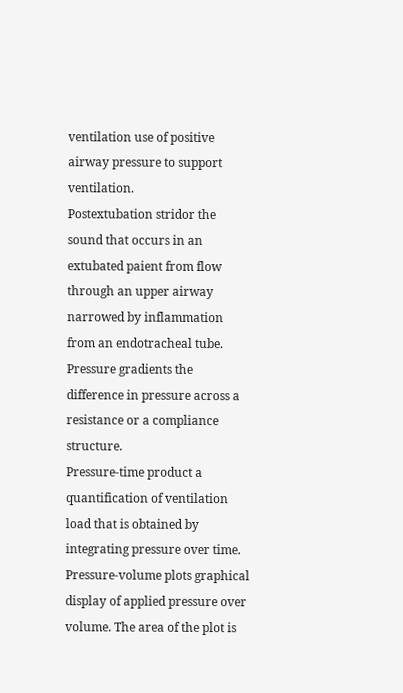ventilation use of positive airway pressure to support ventilation.
Postextubation stridor the sound that occurs in an extubated paient from flow through an upper airway narrowed by inflammation from an endotracheal tube.
Pressure gradients the difference in pressure across a resistance or a compliance structure.
Pressure-time product a quantification of ventilation load that is obtained by integrating pressure over time.
Pressure-volume plots graphical display of applied pressure over volume. The area of the plot is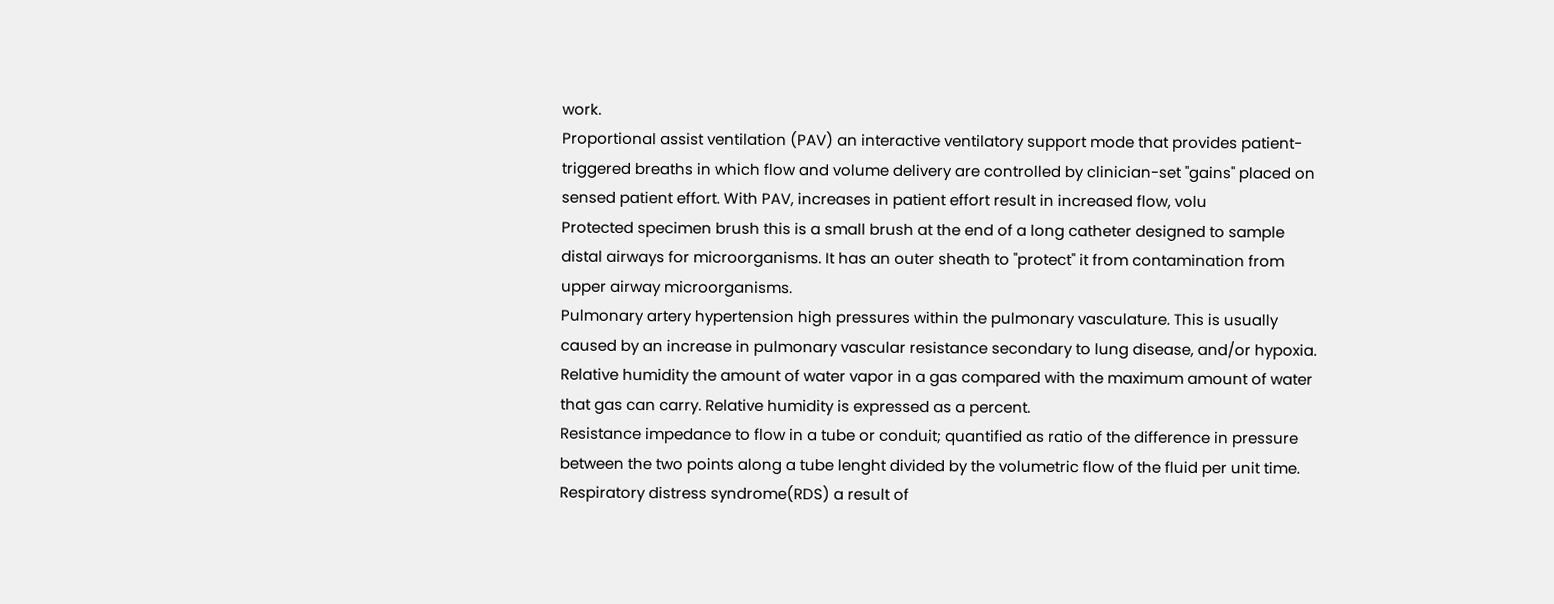work.
Proportional assist ventilation (PAV) an interactive ventilatory support mode that provides patient-triggered breaths in which flow and volume delivery are controlled by clinician-set "gains" placed on sensed patient effort. With PAV, increases in patient effort result in increased flow, volu
Protected specimen brush this is a small brush at the end of a long catheter designed to sample distal airways for microorganisms. It has an outer sheath to "protect" it from contamination from upper airway microorganisms.
Pulmonary artery hypertension high pressures within the pulmonary vasculature. This is usually caused by an increase in pulmonary vascular resistance secondary to lung disease, and/or hypoxia.
Relative humidity the amount of water vapor in a gas compared with the maximum amount of water that gas can carry. Relative humidity is expressed as a percent.
Resistance impedance to flow in a tube or conduit; quantified as ratio of the difference in pressure between the two points along a tube lenght divided by the volumetric flow of the fluid per unit time.
Respiratory distress syndrome(RDS) a result of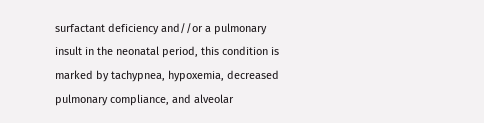surfactant deficiency and//or a pulmonary insult in the neonatal period, this condition is marked by tachypnea, hypoxemia, decreased pulmonary compliance, and alveolar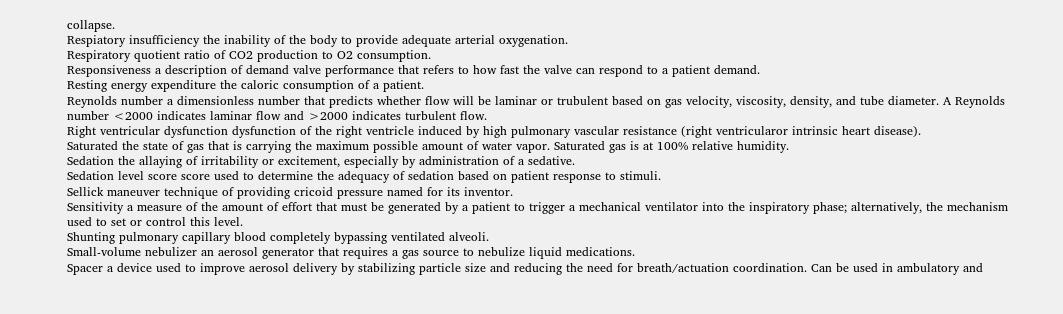collapse.
Respiatory insufficiency the inability of the body to provide adequate arterial oxygenation.
Respiratory quotient ratio of CO2 production to O2 consumption.
Responsiveness a description of demand valve performance that refers to how fast the valve can respond to a patient demand.
Resting energy expenditure the caloric consumption of a patient.
Reynolds number a dimensionless number that predicts whether flow will be laminar or trubulent based on gas velocity, viscosity, density, and tube diameter. A Reynolds number <2000 indicates laminar flow and >2000 indicates turbulent flow.
Right ventricular dysfunction dysfunction of the right ventricle induced by high pulmonary vascular resistance (right ventricularor intrinsic heart disease).
Saturated the state of gas that is carrying the maximum possible amount of water vapor. Saturated gas is at 100% relative humidity.
Sedation the allaying of irritability or excitement, especially by administration of a sedative.
Sedation level score score used to determine the adequacy of sedation based on patient response to stimuli.
Sellick maneuver technique of providing cricoid pressure named for its inventor.
Sensitivity a measure of the amount of effort that must be generated by a patient to trigger a mechanical ventilator into the inspiratory phase; alternatively, the mechanism used to set or control this level.
Shunting pulmonary capillary blood completely bypassing ventilated alveoli.
Small-volume nebulizer an aerosol generator that requires a gas source to nebulize liquid medications.
Spacer a device used to improve aerosol delivery by stabilizing particle size and reducing the need for breath/actuation coordination. Can be used in ambulatory and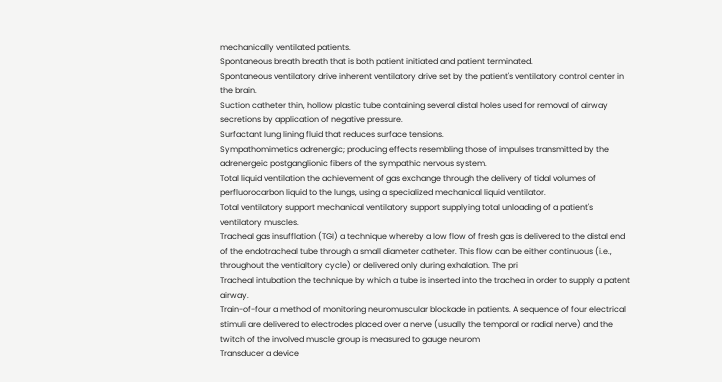mechanically ventilated patients.
Spontaneous breath breath that is both patient initiated and patient terminated.
Spontaneous ventilatory drive inherent ventilatory drive set by the patient's ventilatory control center in the brain.
Suction catheter thin, hollow plastic tube containing several distal holes used for removal of airway secretions by application of negative pressure.
Surfactant lung lining fluid that reduces surface tensions.
Sympathomimetics adrenergic; producing effects resembling those of impulses transmitted by the adrenergeic postganglionic fibers of the sympathic nervous system.
Total liquid ventilation the achievement of gas exchange through the delivery of tidal volumes of perfluorocarbon liquid to the lungs, using a specialized mechanical liquid ventilator.
Total ventilatory support mechanical ventilatory support supplying total unloading of a patient's ventilatory muscles.
Tracheal gas insufflation (TGI) a technique whereby a low flow of fresh gas is delivered to the distal end of the endotracheal tube through a small diameter catheter. This flow can be either continuous (i.e., throughout the ventialtory cycle) or delivered only during exhalation. The pri
Tracheal intubation the technique by which a tube is inserted into the trachea in order to supply a patent airway.
Train-of-four a method of monitoring neuromuscular blockade in patients. A sequence of four electrical stimuli are delivered to electrodes placed over a nerve (usually the temporal or radial nerve) and the twitch of the involved muscle group is measured to gauge neurom
Transducer a device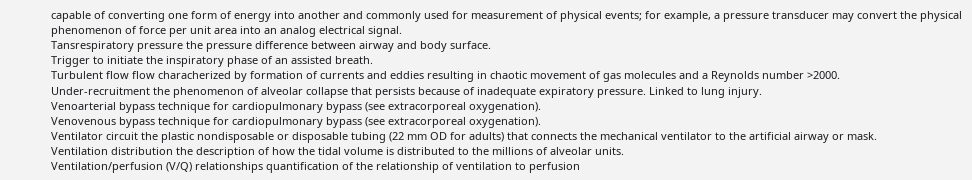capable of converting one form of energy into another and commonly used for measurement of physical events; for example, a pressure transducer may convert the physical phenomenon of force per unit area into an analog electrical signal.
Tansrespiratory pressure the pressure difference between airway and body surface.
Trigger to initiate the inspiratory phase of an assisted breath.
Turbulent flow flow characherized by formation of currents and eddies resulting in chaotic movement of gas molecules and a Reynolds number >2000.
Under-recruitment the phenomenon of alveolar collapse that persists because of inadequate expiratory pressure. Linked to lung injury.
Venoarterial bypass technique for cardiopulmonary bypass (see extracorporeal oxygenation).
Venovenous bypass technique for cardiopulmonary bypass (see extracorporeal oxygenation).
Ventilator circuit the plastic nondisposable or disposable tubing (22 mm OD for adults) that connects the mechanical ventilator to the artificial airway or mask.
Ventilation distribution the description of how the tidal volume is distributed to the millions of alveolar units.
Ventilation/perfusion (V/Q) relationships quantification of the relationship of ventilation to perfusion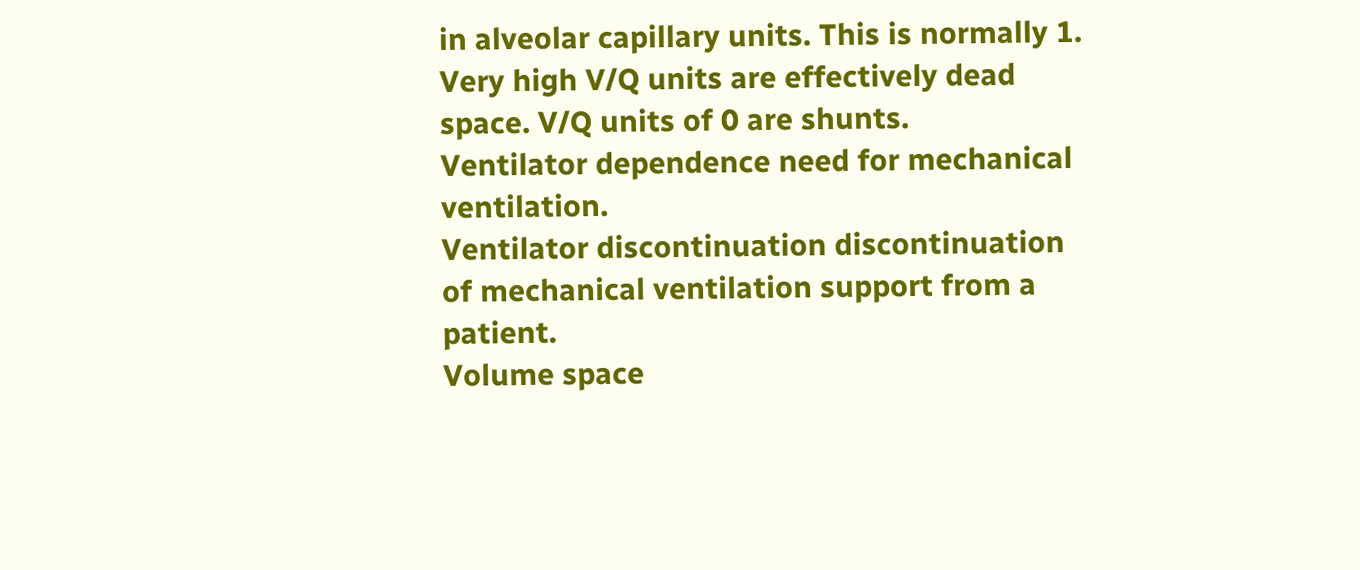in alveolar capillary units. This is normally 1. Very high V/Q units are effectively dead space. V/Q units of 0 are shunts.
Ventilator dependence need for mechanical ventilation.
Ventilator discontinuation discontinuation of mechanical ventilation support from a patient.
Volume space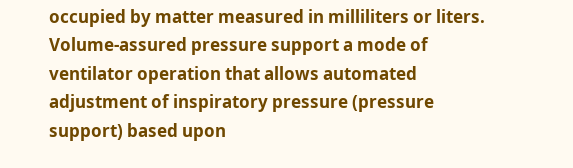occupied by matter measured in milliliters or liters.
Volume-assured pressure support a mode of ventilator operation that allows automated adjustment of inspiratory pressure (pressure support) based upon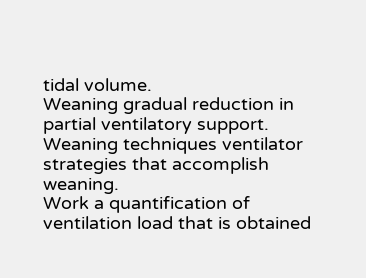tidal volume.
Weaning gradual reduction in partial ventilatory support.
Weaning techniques ventilator strategies that accomplish weaning.
Work a quantification of ventilation load that is obtained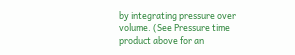by integrating pressure over volume. (See Pressure time product above for an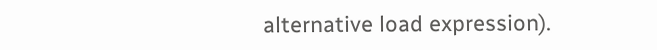alternative load expression).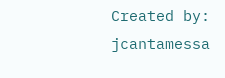Created by: jcantamessa